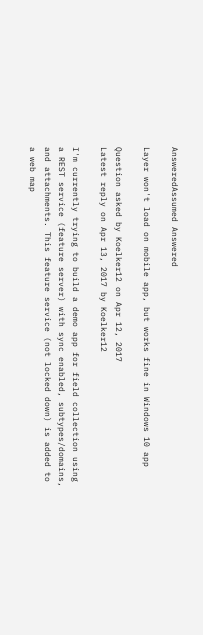AnsweredAssumed Answered

Layer won't load on mobile app, but works fine in Windows 10 app

Question asked by Koelker12 on Apr 12, 2017
Latest reply on Apr 13, 2017 by Koelker12

I'm currently trying to build a demo app for field collection using a REST service (feature server) with sync enabled, subtypes/domains, and attachments. This feature service (not locked down) is added to a web map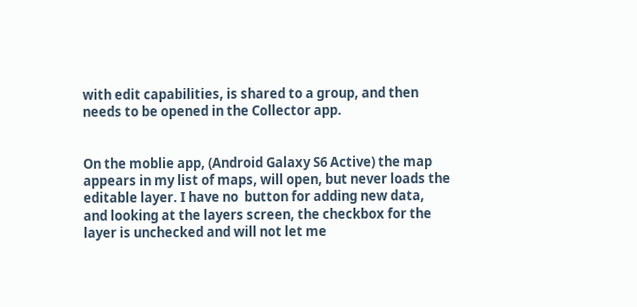with edit capabilities, is shared to a group, and then needs to be opened in the Collector app.


On the moblie app, (Android Galaxy S6 Active) the map appears in my list of maps, will open, but never loads the editable layer. I have no  button for adding new data, and looking at the layers screen, the checkbox for the layer is unchecked and will not let me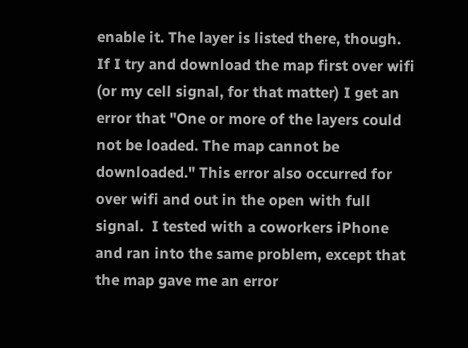enable it. The layer is listed there, though. If I try and download the map first over wifi (or my cell signal, for that matter) I get an error that "One or more of the layers could not be loaded. The map cannot be downloaded." This error also occurred for over wifi and out in the open with full signal.  I tested with a coworkers iPhone and ran into the same problem, except that the map gave me an error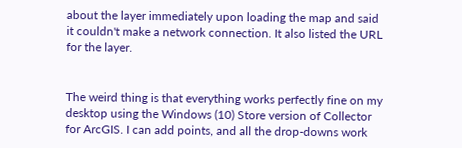about the layer immediately upon loading the map and said it couldn't make a network connection. It also listed the URL for the layer.


The weird thing is that everything works perfectly fine on my desktop using the Windows (10) Store version of Collector for ArcGIS. I can add points, and all the drop-downs work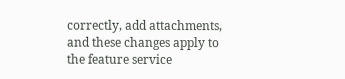correctly, add attachments, and these changes apply to the feature service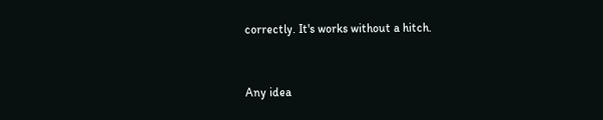correctly. It's works without a hitch.


Any idea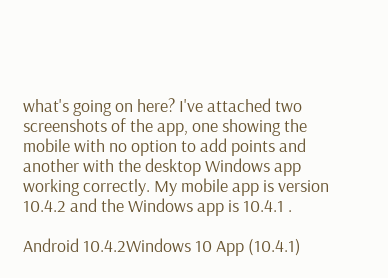what's going on here? I've attached two screenshots of the app, one showing the mobile with no option to add points and another with the desktop Windows app working correctly. My mobile app is version 10.4.2 and the Windows app is 10.4.1 .

Android 10.4.2Windows 10 App (10.4.1)